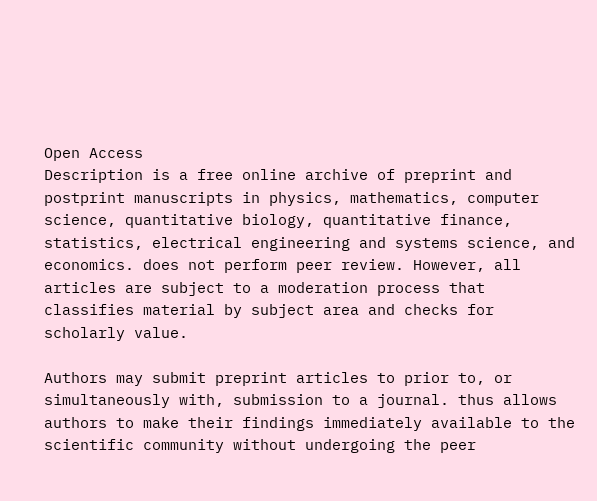Open Access
Description is a free online archive of preprint and postprint manuscripts in physics, mathematics, computer science, quantitative biology, quantitative finance, statistics, electrical engineering and systems science, and economics. does not perform peer review. However, all articles are subject to a moderation process that classifies material by subject area and checks for scholarly value.

Authors may submit preprint articles to prior to, or simultaneously with, submission to a journal. thus allows authors to make their findings immediately available to the scientific community without undergoing the peer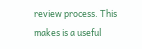review process. This makes is a useful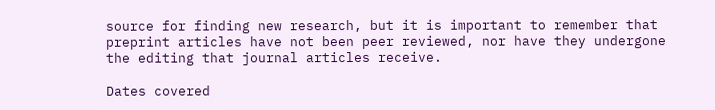source for finding new research, but it is important to remember that preprint articles have not been peer reviewed, nor have they undergone the editing that journal articles receive.

Dates covered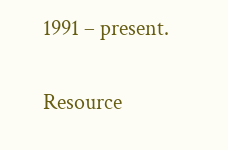1991 – present.

Resource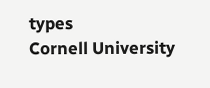types
Cornell University